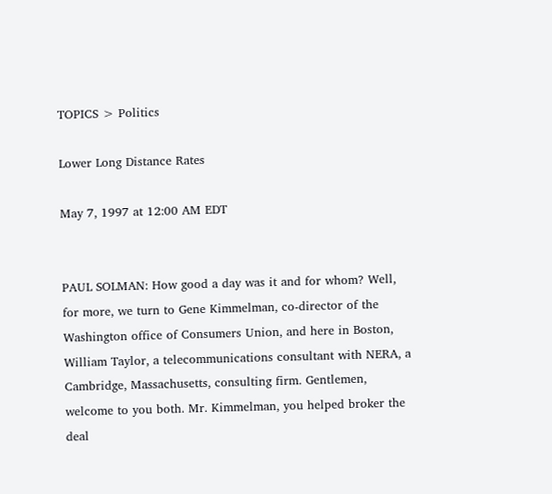TOPICS > Politics

Lower Long Distance Rates

May 7, 1997 at 12:00 AM EDT


PAUL SOLMAN: How good a day was it and for whom? Well, for more, we turn to Gene Kimmelman, co-director of the Washington office of Consumers Union, and here in Boston, William Taylor, a telecommunications consultant with NERA, a Cambridge, Massachusetts, consulting firm. Gentlemen, welcome to you both. Mr. Kimmelman, you helped broker the deal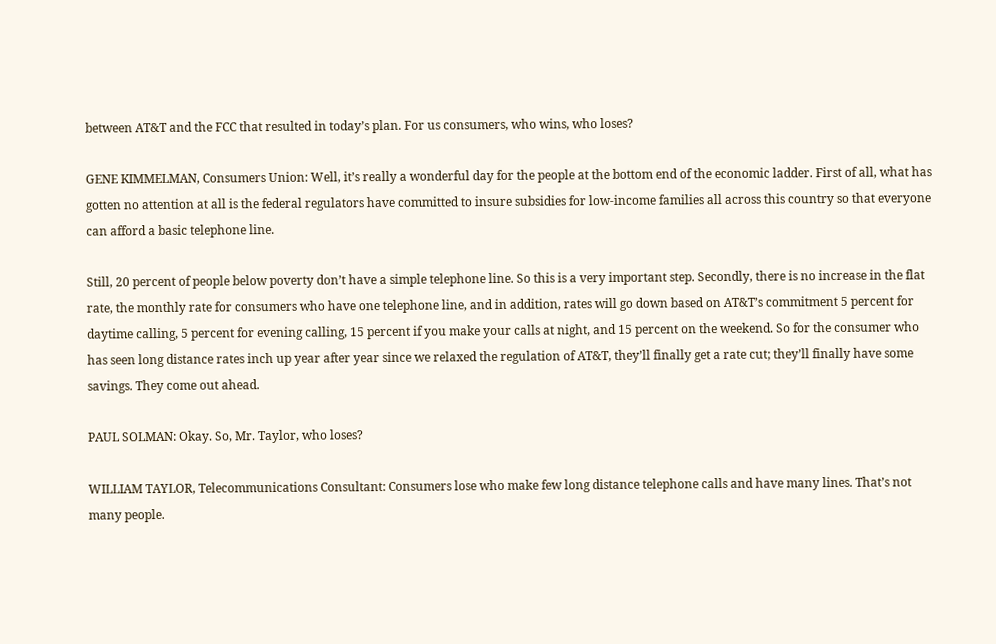between AT&T and the FCC that resulted in today’s plan. For us consumers, who wins, who loses?

GENE KIMMELMAN, Consumers Union: Well, it’s really a wonderful day for the people at the bottom end of the economic ladder. First of all, what has gotten no attention at all is the federal regulators have committed to insure subsidies for low-income families all across this country so that everyone can afford a basic telephone line.

Still, 20 percent of people below poverty don’t have a simple telephone line. So this is a very important step. Secondly, there is no increase in the flat rate, the monthly rate for consumers who have one telephone line, and in addition, rates will go down based on AT&T’s commitment 5 percent for daytime calling, 5 percent for evening calling, 15 percent if you make your calls at night, and 15 percent on the weekend. So for the consumer who has seen long distance rates inch up year after year since we relaxed the regulation of AT&T, they’ll finally get a rate cut; they’ll finally have some savings. They come out ahead.

PAUL SOLMAN: Okay. So, Mr. Taylor, who loses?

WILLIAM TAYLOR, Telecommunications Consultant: Consumers lose who make few long distance telephone calls and have many lines. That’s not many people.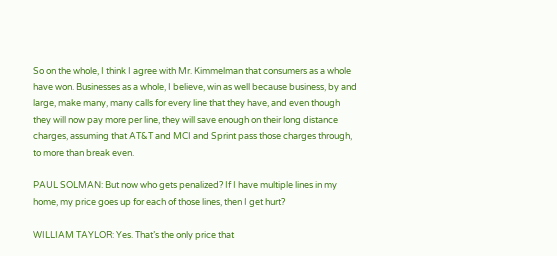So on the whole, I think I agree with Mr. Kimmelman that consumers as a whole have won. Businesses as a whole, I believe, win as well because business, by and large, make many, many calls for every line that they have, and even though they will now pay more per line, they will save enough on their long distance charges, assuming that AT&T and MCI and Sprint pass those charges through, to more than break even.

PAUL SOLMAN: But now who gets penalized? If I have multiple lines in my home, my price goes up for each of those lines, then I get hurt?

WILLIAM TAYLOR: Yes. That’s the only price that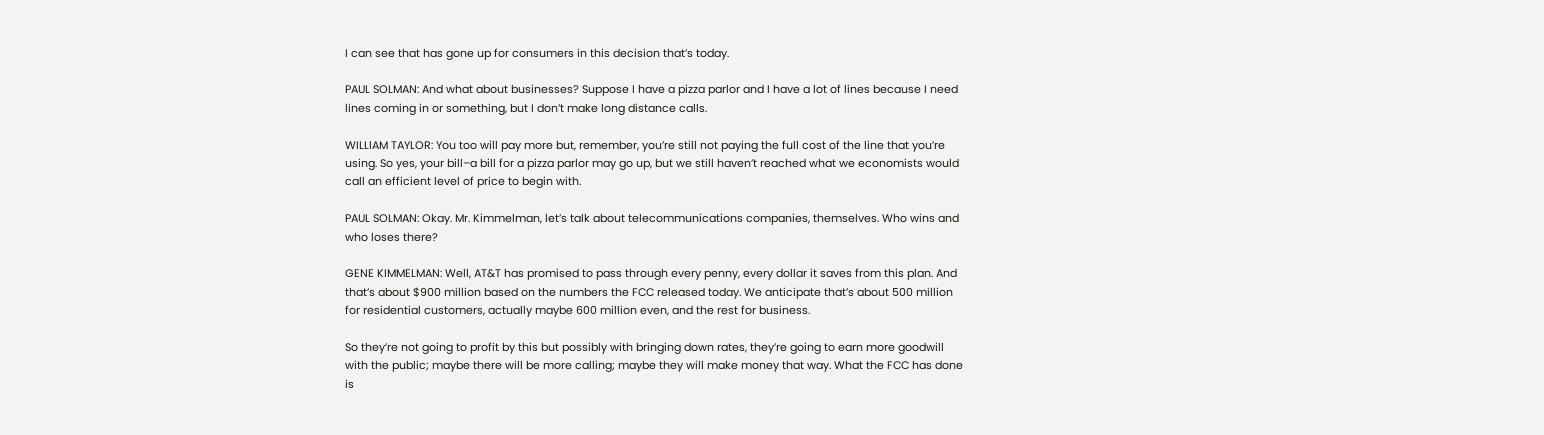I can see that has gone up for consumers in this decision that’s today.

PAUL SOLMAN: And what about businesses? Suppose I have a pizza parlor and I have a lot of lines because I need lines coming in or something, but I don’t make long distance calls.

WILLIAM TAYLOR: You too will pay more but, remember, you’re still not paying the full cost of the line that you’re using. So yes, your bill–a bill for a pizza parlor may go up, but we still haven’t reached what we economists would call an efficient level of price to begin with.

PAUL SOLMAN: Okay. Mr. Kimmelman, let’s talk about telecommunications companies, themselves. Who wins and who loses there?

GENE KIMMELMAN: Well, AT&T has promised to pass through every penny, every dollar it saves from this plan. And that’s about $900 million based on the numbers the FCC released today. We anticipate that’s about 500 million for residential customers, actually maybe 600 million even, and the rest for business.

So they’re not going to profit by this but possibly with bringing down rates, they’re going to earn more goodwill with the public; maybe there will be more calling; maybe they will make money that way. What the FCC has done is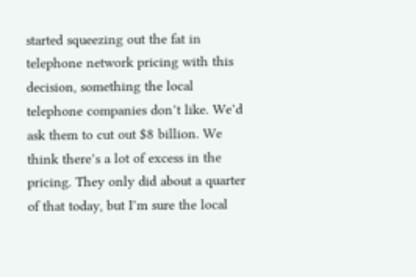started squeezing out the fat in telephone network pricing with this decision, something the local telephone companies don’t like. We’d ask them to cut out $8 billion. We think there’s a lot of excess in the pricing. They only did about a quarter of that today, but I’m sure the local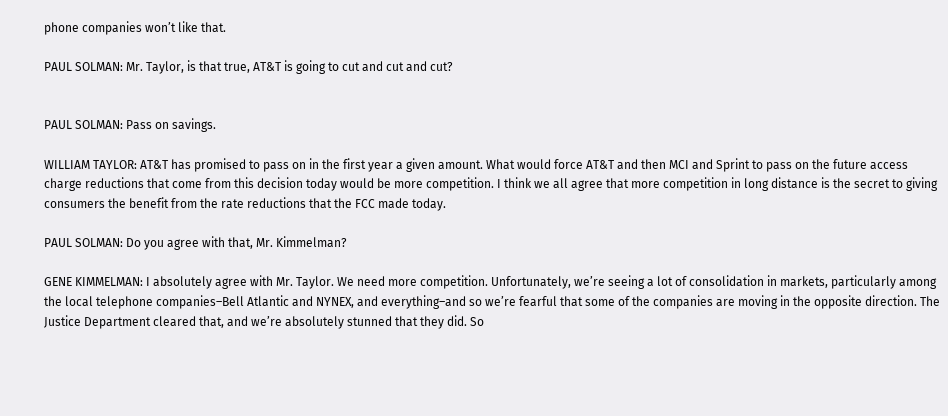phone companies won’t like that.

PAUL SOLMAN: Mr. Taylor, is that true, AT&T is going to cut and cut and cut?


PAUL SOLMAN: Pass on savings.

WILLIAM TAYLOR: AT&T has promised to pass on in the first year a given amount. What would force AT&T and then MCI and Sprint to pass on the future access charge reductions that come from this decision today would be more competition. I think we all agree that more competition in long distance is the secret to giving consumers the benefit from the rate reductions that the FCC made today.

PAUL SOLMAN: Do you agree with that, Mr. Kimmelman?

GENE KIMMELMAN: I absolutely agree with Mr. Taylor. We need more competition. Unfortunately, we’re seeing a lot of consolidation in markets, particularly among the local telephone companies–Bell Atlantic and NYNEX, and everything–and so we’re fearful that some of the companies are moving in the opposite direction. The Justice Department cleared that, and we’re absolutely stunned that they did. So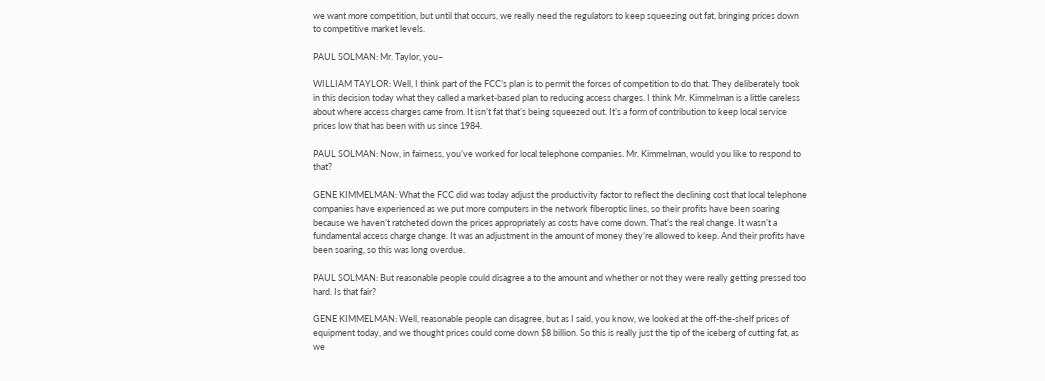we want more competition, but until that occurs, we really need the regulators to keep squeezing out fat, bringing prices down to competitive market levels.

PAUL SOLMAN: Mr. Taylor, you–

WILLIAM TAYLOR: Well, I think part of the FCC’s plan is to permit the forces of competition to do that. They deliberately took in this decision today what they called a market-based plan to reducing access charges. I think Mr. Kimmelman is a little careless about where access charges came from. It isn’t fat that’s being squeezed out. It’s a form of contribution to keep local service prices low that has been with us since 1984.

PAUL SOLMAN: Now, in fairness, you’ve worked for local telephone companies. Mr. Kimmelman, would you like to respond to that?

GENE KIMMELMAN: What the FCC did was today adjust the productivity factor to reflect the declining cost that local telephone companies have experienced as we put more computers in the network fiberoptic lines, so their profits have been soaring because we haven’t ratcheted down the prices appropriately as costs have come down. That’s the real change. It wasn’t a fundamental access charge change. It was an adjustment in the amount of money they’re allowed to keep. And their profits have been soaring, so this was long overdue.

PAUL SOLMAN: But reasonable people could disagree a to the amount and whether or not they were really getting pressed too hard. Is that fair?

GENE KIMMELMAN: Well, reasonable people can disagree, but as I said, you know, we looked at the off-the-shelf prices of equipment today, and we thought prices could come down $8 billion. So this is really just the tip of the iceberg of cutting fat, as we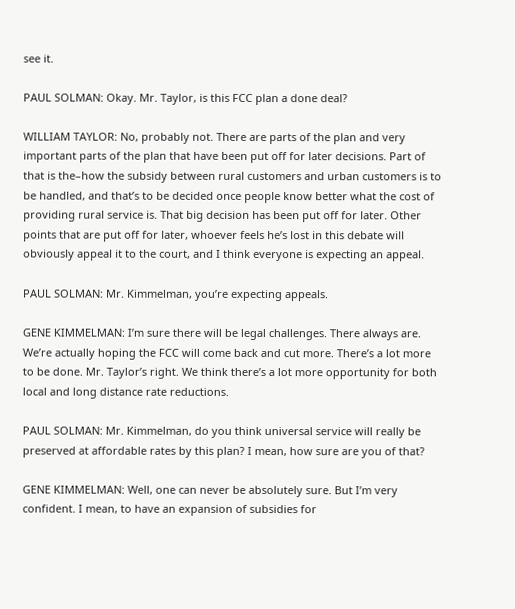see it.

PAUL SOLMAN: Okay. Mr. Taylor, is this FCC plan a done deal?

WILLIAM TAYLOR: No, probably not. There are parts of the plan and very important parts of the plan that have been put off for later decisions. Part of that is the–how the subsidy between rural customers and urban customers is to be handled, and that’s to be decided once people know better what the cost of providing rural service is. That big decision has been put off for later. Other points that are put off for later, whoever feels he’s lost in this debate will obviously appeal it to the court, and I think everyone is expecting an appeal.

PAUL SOLMAN: Mr. Kimmelman, you’re expecting appeals.

GENE KIMMELMAN: I’m sure there will be legal challenges. There always are. We’re actually hoping the FCC will come back and cut more. There’s a lot more to be done. Mr. Taylor’s right. We think there’s a lot more opportunity for both local and long distance rate reductions.

PAUL SOLMAN: Mr. Kimmelman, do you think universal service will really be preserved at affordable rates by this plan? I mean, how sure are you of that?

GENE KIMMELMAN: Well, one can never be absolutely sure. But I’m very confident. I mean, to have an expansion of subsidies for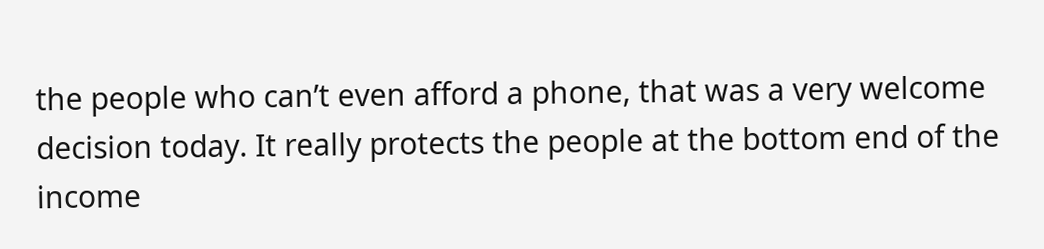the people who can’t even afford a phone, that was a very welcome decision today. It really protects the people at the bottom end of the income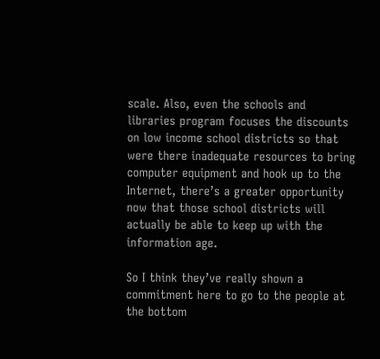scale. Also, even the schools and libraries program focuses the discounts on low income school districts so that were there inadequate resources to bring computer equipment and hook up to the Internet, there’s a greater opportunity now that those school districts will actually be able to keep up with the information age.

So I think they’ve really shown a commitment here to go to the people at the bottom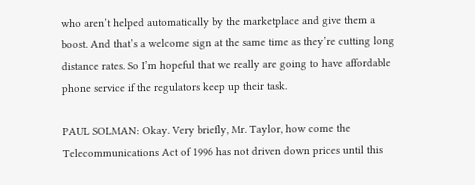who aren’t helped automatically by the marketplace and give them a boost. And that’s a welcome sign at the same time as they’re cutting long distance rates. So I’m hopeful that we really are going to have affordable phone service if the regulators keep up their task.

PAUL SOLMAN: Okay. Very briefly, Mr. Taylor, how come the Telecommunications Act of 1996 has not driven down prices until this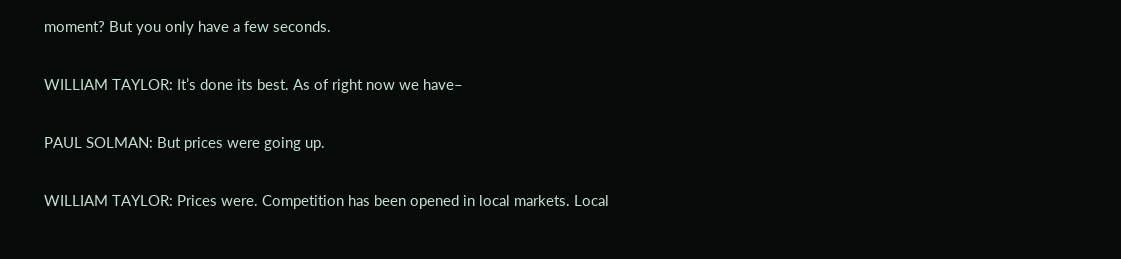moment? But you only have a few seconds.

WILLIAM TAYLOR: It’s done its best. As of right now we have–

PAUL SOLMAN: But prices were going up.

WILLIAM TAYLOR: Prices were. Competition has been opened in local markets. Local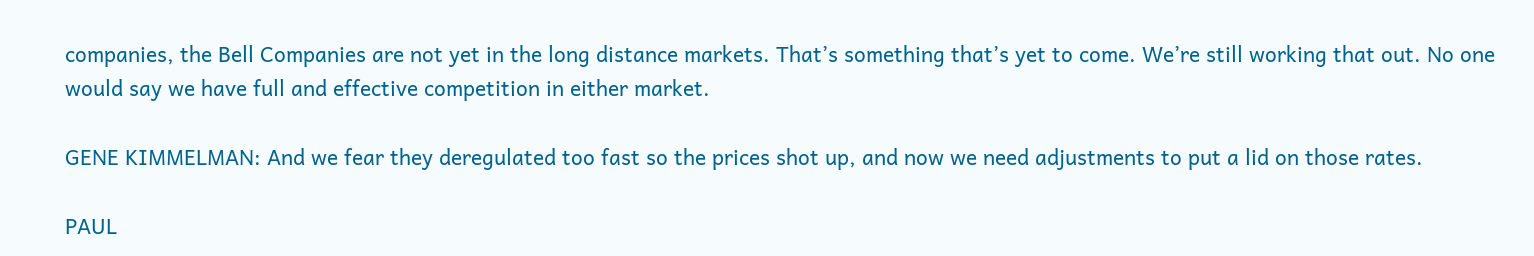companies, the Bell Companies are not yet in the long distance markets. That’s something that’s yet to come. We’re still working that out. No one would say we have full and effective competition in either market.

GENE KIMMELMAN: And we fear they deregulated too fast so the prices shot up, and now we need adjustments to put a lid on those rates.

PAUL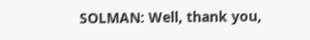SOLMAN: Well, thank you,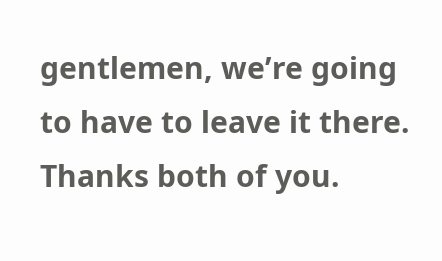gentlemen, we’re going to have to leave it there. Thanks both of you.